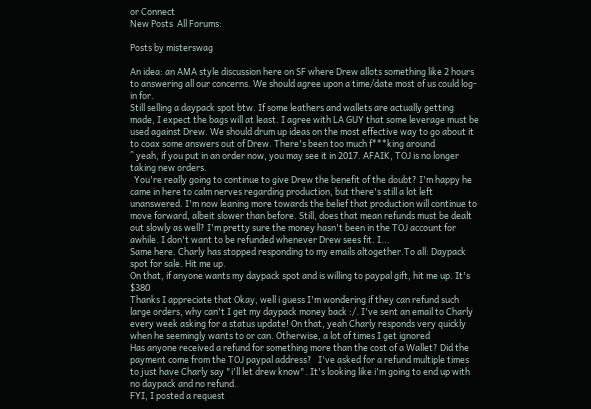or Connect
New Posts  All Forums:

Posts by misterswag

An idea: an AMA style discussion here on SF where Drew allots something like 2 hours to answering all our concerns. We should agree upon a time/date most of us could log-in for.
Still selling a daypack spot btw. If some leathers and wallets are actually getting made, I expect the bags will at least. I agree with LA GUY that some leverage must be used against Drew. We should drum up ideas on the most effective way to go about it to coax some answers out of Drew. There's been too much f***king around
^ yeah, if you put in an order now, you may see it in 2017. AFAIK, TOJ is no longer taking new orders.
  You're really going to continue to give Drew the benefit of the doubt? I'm happy he came in here to calm nerves regarding production, but there's still a lot left unanswered. I'm now leaning more towards the belief that production will continue to move forward, albeit slower than before. Still, does that mean refunds must be dealt out slowly as well? I'm pretty sure the money hasn't been in the TOJ account for awhile. I don't want to be refunded whenever Drew sees fit. I...
Same here. Charly has stopped responding to my emails altogether.To all: Daypack spot for sale. Hit me up.
On that, if anyone wants my daypack spot and is willing to paypal gift, hit me up. It's $380
Thanks I appreciate that Okay, well i guess I'm wondering if they can refund such large orders, why can't I get my daypack money back :/. I've sent an email to Charly every week asking for a status update! On that, yeah Charly responds very quickly when he seemingly wants to or can. Otherwise, a lot of times I get ignored
Has anyone received a refund for something more than the cost of a Wallet? Did the payment come from the TOJ paypal address?   I've asked for a refund multiple times to just have Charly say "i'll let drew know". It's looking like i'm going to end up with no daypack and no refund.
FYI, I posted a request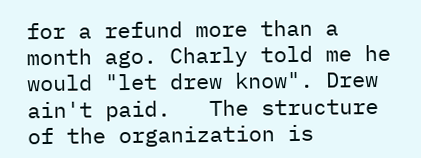for a refund more than a month ago. Charly told me he would "let drew know". Drew ain't paid.   The structure of the organization is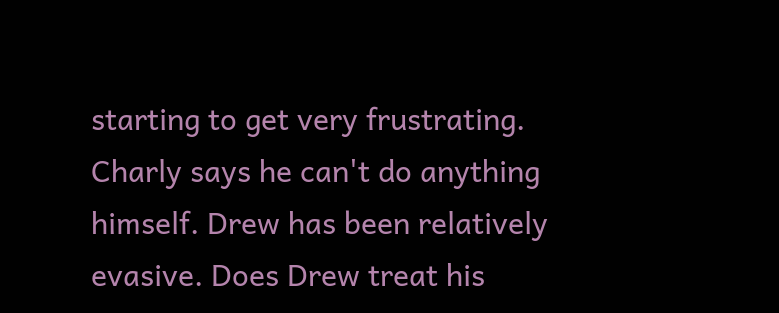starting to get very frustrating. Charly says he can't do anything himself. Drew has been relatively evasive. Does Drew treat his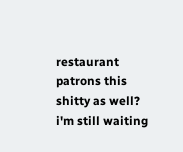restaurant patrons this shitty as well?
i'm still waiting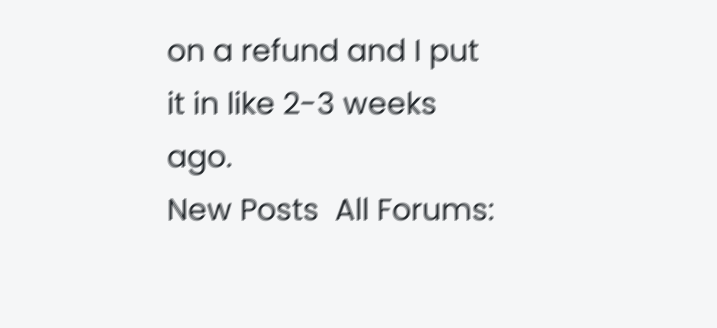on a refund and I put it in like 2-3 weeks ago.
New Posts  All Forums: